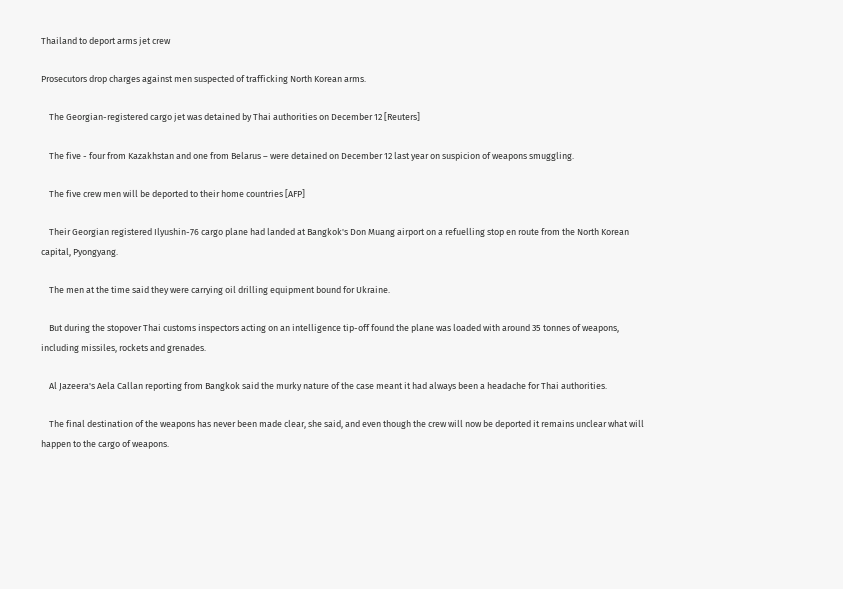Thailand to deport arms jet crew

Prosecutors drop charges against men suspected of trafficking North Korean arms.

    The Georgian-registered cargo jet was detained by Thai authorities on December 12 [Reuters]

    The five - four from Kazakhstan and one from Belarus – were detained on December 12 last year on suspicion of weapons smuggling.

    The five crew men will be deported to their home countries [AFP]

    Their Georgian registered Ilyushin-76 cargo plane had landed at Bangkok's Don Muang airport on a refuelling stop en route from the North Korean capital, Pyongyang.

    The men at the time said they were carrying oil drilling equipment bound for Ukraine.

    But during the stopover Thai customs inspectors acting on an intelligence tip-off found the plane was loaded with around 35 tonnes of weapons, including missiles, rockets and grenades.

    Al Jazeera's Aela Callan reporting from Bangkok said the murky nature of the case meant it had always been a headache for Thai authorities.

    The final destination of the weapons has never been made clear, she said, and even though the crew will now be deported it remains unclear what will happen to the cargo of weapons.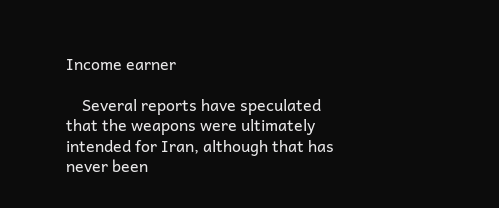Income earner

    Several reports have speculated that the weapons were ultimately intended for Iran, although that has never been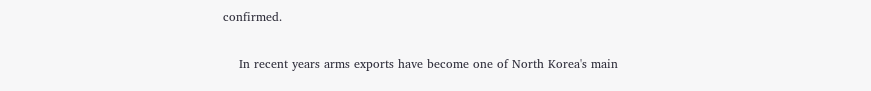confirmed.

    In recent years arms exports have become one of North Korea's main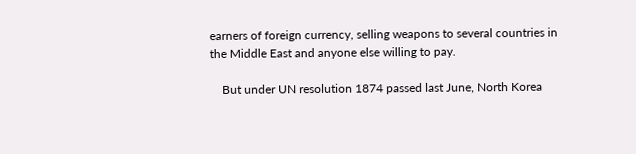earners of foreign currency, selling weapons to several countries in the Middle East and anyone else willing to pay.

    But under UN resolution 1874 passed last June, North Korea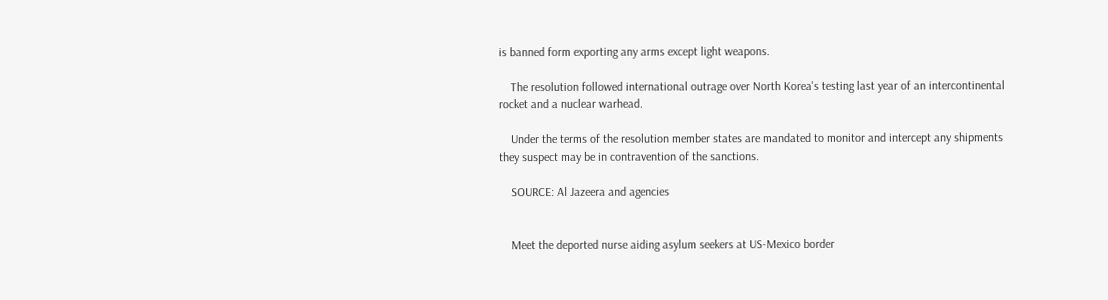is banned form exporting any arms except light weapons.

    The resolution followed international outrage over North Korea's testing last year of an intercontinental rocket and a nuclear warhead.

    Under the terms of the resolution member states are mandated to monitor and intercept any shipments they suspect may be in contravention of the sanctions.

    SOURCE: Al Jazeera and agencies


    Meet the deported nurse aiding asylum seekers at US-Mexico border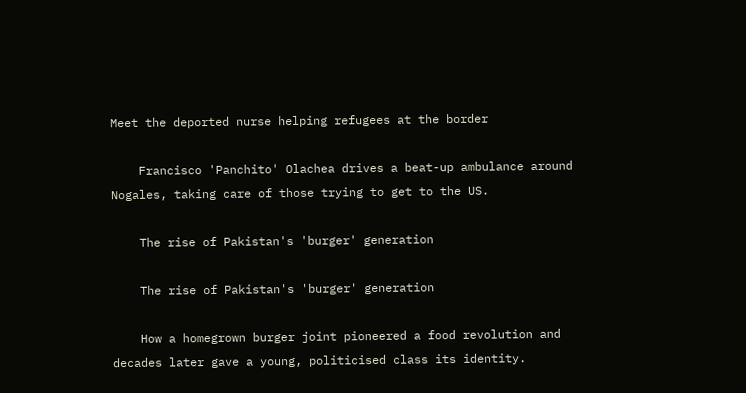Meet the deported nurse helping refugees at the border

    Francisco 'Panchito' Olachea drives a beat-up ambulance around Nogales, taking care of those trying to get to the US.

    The rise of Pakistan's 'burger' generation

    The rise of Pakistan's 'burger' generation

    How a homegrown burger joint pioneered a food revolution and decades later gave a young, politicised class its identity.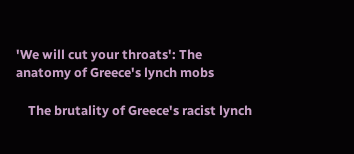'We will cut your throats': The anatomy of Greece's lynch mobs

    The brutality of Greece's racist lynch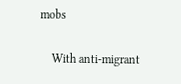mobs

    With anti-migrant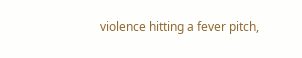violence hitting a fever pitch,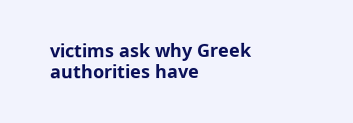victims ask why Greek authorities have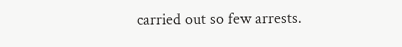carried out so few arrests.